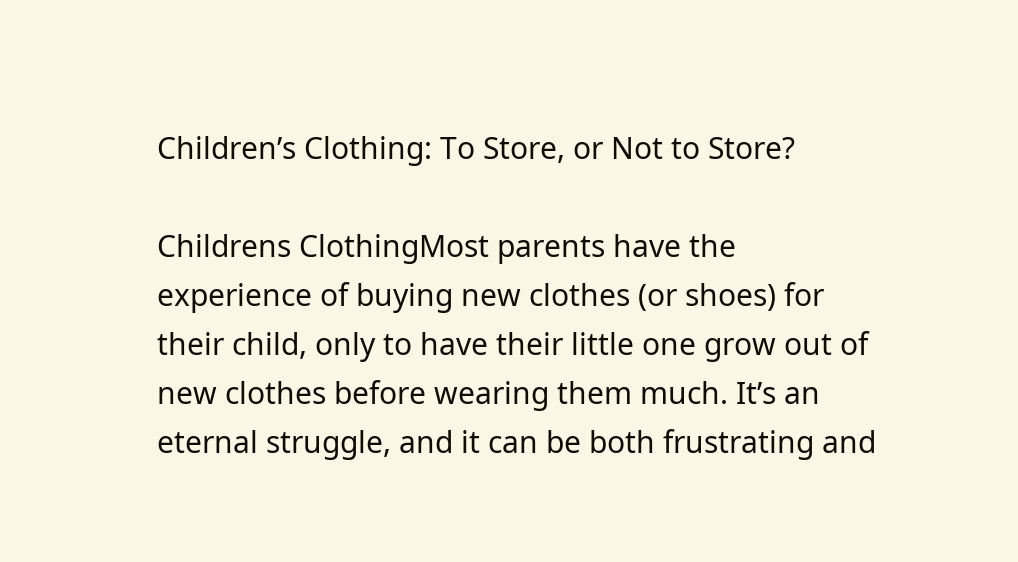Children’s Clothing: To Store, or Not to Store?

Childrens ClothingMost parents have the experience of buying new clothes (or shoes) for their child, only to have their little one grow out of new clothes before wearing them much. It’s an eternal struggle, and it can be both frustrating and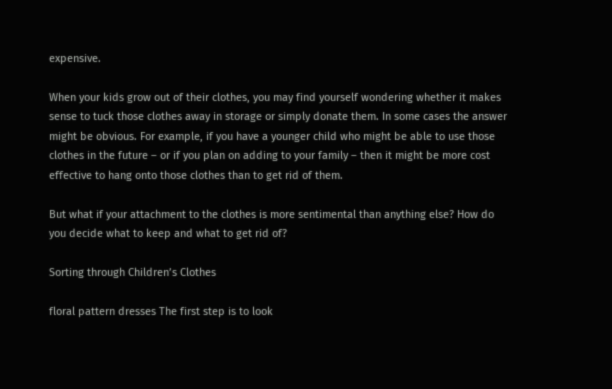expensive.

When your kids grow out of their clothes, you may find yourself wondering whether it makes sense to tuck those clothes away in storage or simply donate them. In some cases the answer might be obvious. For example, if you have a younger child who might be able to use those clothes in the future – or if you plan on adding to your family – then it might be more cost effective to hang onto those clothes than to get rid of them.

But what if your attachment to the clothes is more sentimental than anything else? How do you decide what to keep and what to get rid of?

Sorting through Children’s Clothes

floral pattern dresses The first step is to look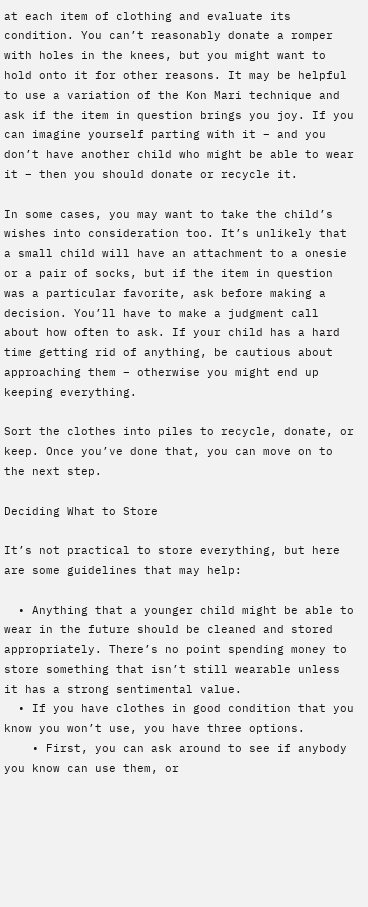at each item of clothing and evaluate its condition. You can’t reasonably donate a romper with holes in the knees, but you might want to hold onto it for other reasons. It may be helpful to use a variation of the Kon Mari technique and ask if the item in question brings you joy. If you can imagine yourself parting with it – and you don’t have another child who might be able to wear it – then you should donate or recycle it.

In some cases, you may want to take the child’s wishes into consideration too. It’s unlikely that a small child will have an attachment to a onesie or a pair of socks, but if the item in question was a particular favorite, ask before making a decision. You’ll have to make a judgment call about how often to ask. If your child has a hard time getting rid of anything, be cautious about approaching them – otherwise you might end up keeping everything.

Sort the clothes into piles to recycle, donate, or keep. Once you’ve done that, you can move on to the next step.

Deciding What to Store

It’s not practical to store everything, but here are some guidelines that may help:

  • Anything that a younger child might be able to wear in the future should be cleaned and stored appropriately. There’s no point spending money to store something that isn’t still wearable unless it has a strong sentimental value.
  • If you have clothes in good condition that you know you won’t use, you have three options.
    • First, you can ask around to see if anybody you know can use them, or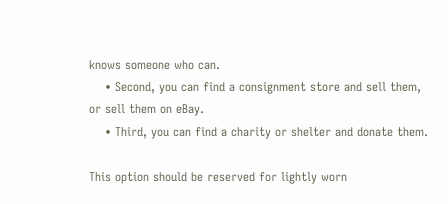knows someone who can.
    • Second, you can find a consignment store and sell them, or sell them on eBay.
    • Third, you can find a charity or shelter and donate them.

This option should be reserved for lightly worn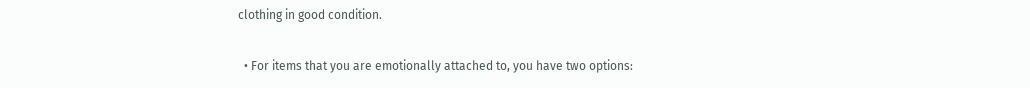clothing in good condition.

  • For items that you are emotionally attached to, you have two options: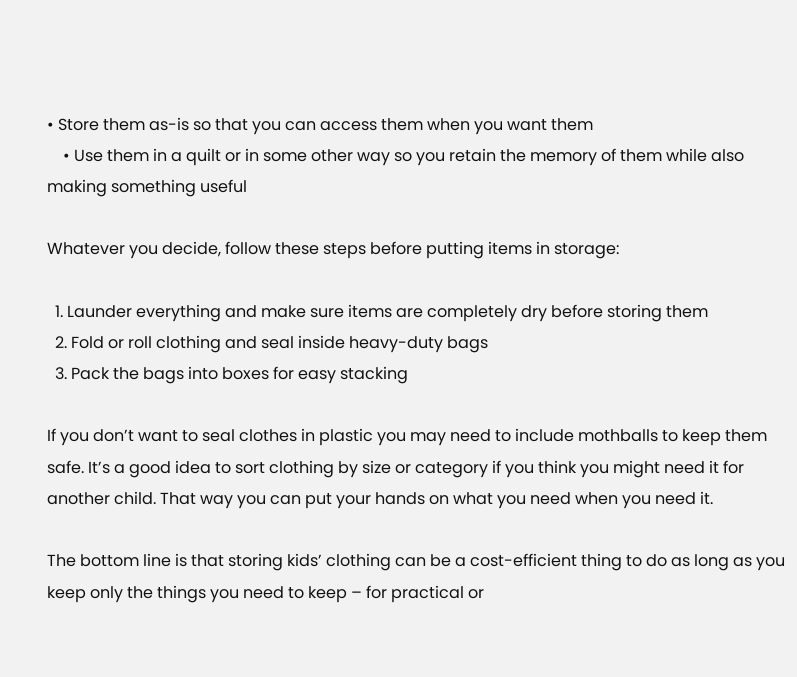• Store them as-is so that you can access them when you want them
    • Use them in a quilt or in some other way so you retain the memory of them while also making something useful

Whatever you decide, follow these steps before putting items in storage:

  1. Launder everything and make sure items are completely dry before storing them
  2. Fold or roll clothing and seal inside heavy-duty bags
  3. Pack the bags into boxes for easy stacking

If you don’t want to seal clothes in plastic you may need to include mothballs to keep them safe. It’s a good idea to sort clothing by size or category if you think you might need it for another child. That way you can put your hands on what you need when you need it.

The bottom line is that storing kids’ clothing can be a cost-efficient thing to do as long as you keep only the things you need to keep – for practical or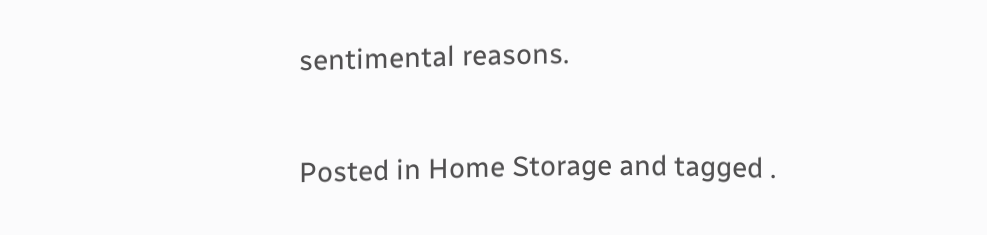sentimental reasons.

Posted in Home Storage and tagged .